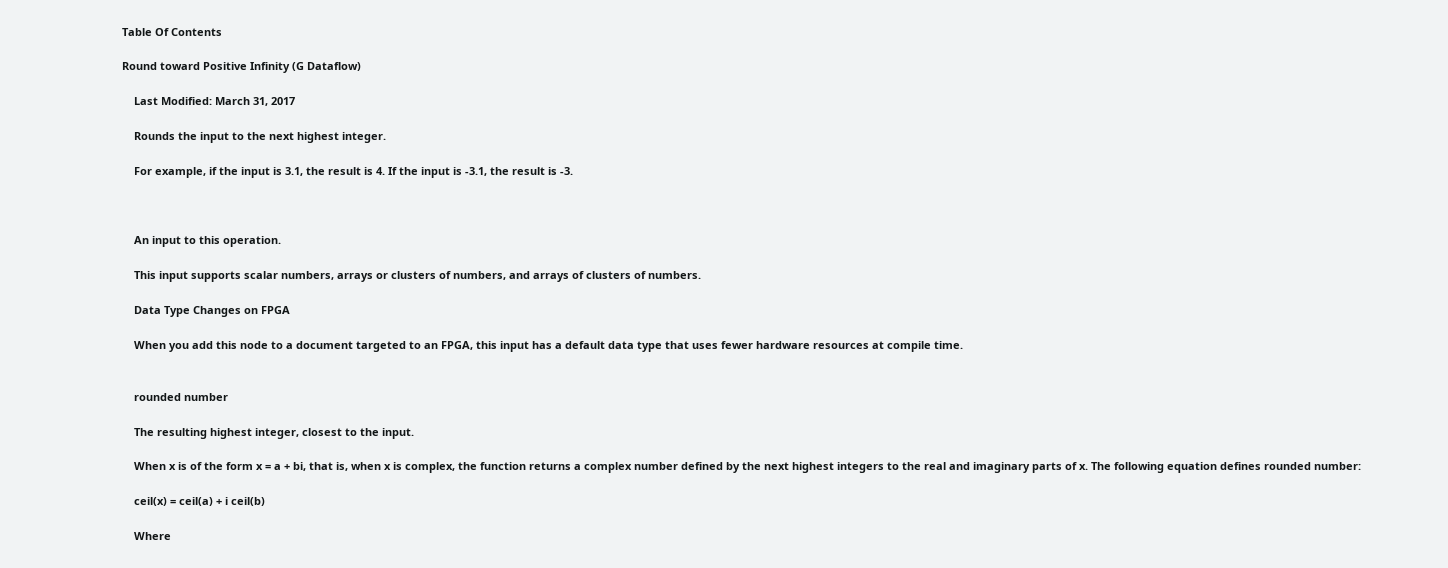Table Of Contents

Round toward Positive Infinity (G Dataflow)

    Last Modified: March 31, 2017

    Rounds the input to the next highest integer.

    For example, if the input is 3.1, the result is 4. If the input is -3.1, the result is -3.



    An input to this operation.

    This input supports scalar numbers, arrays or clusters of numbers, and arrays of clusters of numbers.

    Data Type Changes on FPGA

    When you add this node to a document targeted to an FPGA, this input has a default data type that uses fewer hardware resources at compile time.


    rounded number

    The resulting highest integer, closest to the input.

    When x is of the form x = a + bi, that is, when x is complex, the function returns a complex number defined by the next highest integers to the real and imaginary parts of x. The following equation defines rounded number:

    ceil(x) = ceil(a) + i ceil(b)

    Where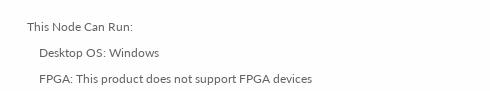This Node Can Run:

    Desktop OS: Windows

    FPGA: This product does not support FPGA devices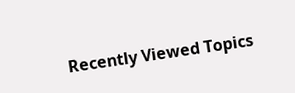Recently Viewed Topics